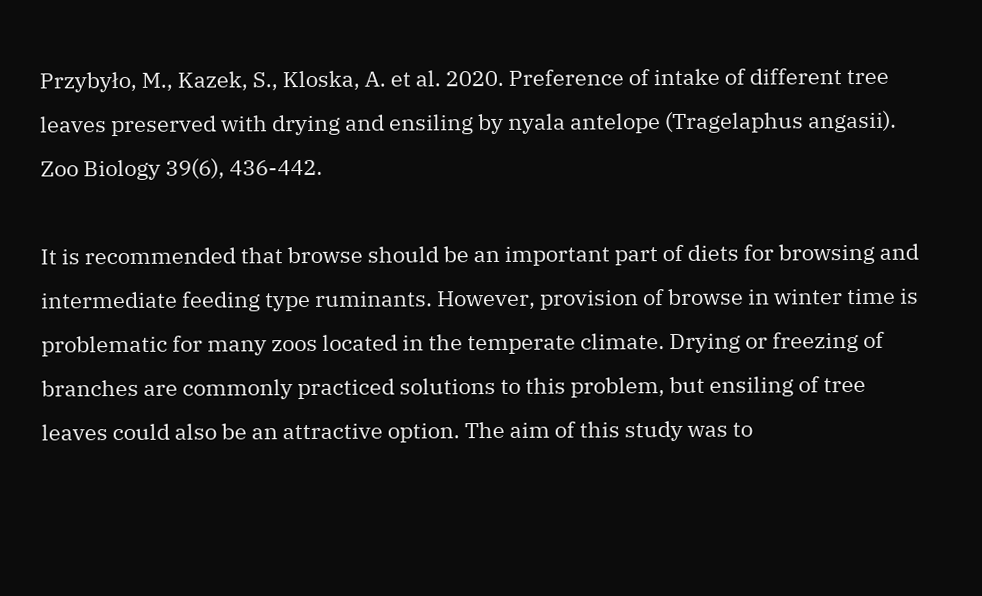Przybyło, M., Kazek, S., Kloska, A. et al. 2020. Preference of intake of different tree leaves preserved with drying and ensiling by nyala antelope (Tragelaphus angasii). Zoo Biology 39(6), 436-442.

It is recommended that browse should be an important part of diets for browsing and intermediate feeding type ruminants. However, provision of browse in winter time is problematic for many zoos located in the temperate climate. Drying or freezing of branches are commonly practiced solutions to this problem, but ensiling of tree leaves could also be an attractive option. The aim of this study was to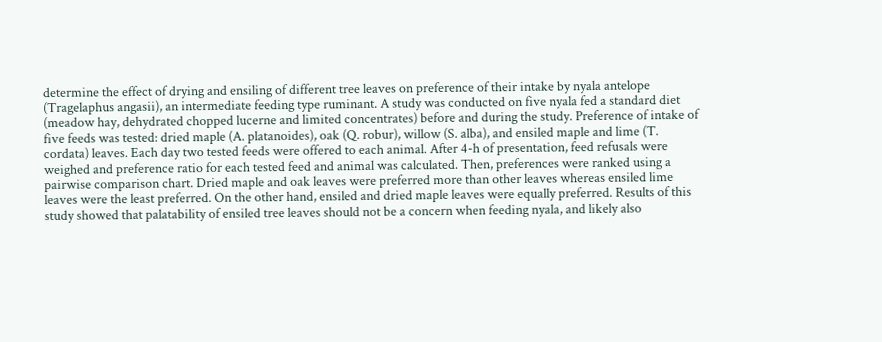determine the effect of drying and ensiling of different tree leaves on preference of their intake by nyala antelope (Tragelaphus angasii), an intermediate feeding type ruminant. A study was conducted on five nyala fed a standard diet (meadow hay, dehydrated chopped lucerne and limited concentrates) before and during the study. Preference of intake of five feeds was tested: dried maple (A. platanoides), oak (Q. robur), willow (S. alba), and ensiled maple and lime (T. cordata) leaves. Each day two tested feeds were offered to each animal. After 4-h of presentation, feed refusals were weighed and preference ratio for each tested feed and animal was calculated. Then, preferences were ranked using a pairwise comparison chart. Dried maple and oak leaves were preferred more than other leaves whereas ensiled lime leaves were the least preferred. On the other hand, ensiled and dried maple leaves were equally preferred. Results of this study showed that palatability of ensiled tree leaves should not be a concern when feeding nyala, and likely also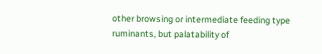other browsing or intermediate feeding type ruminants, but palatability of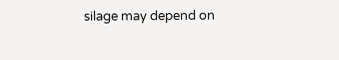silage may depend on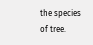the species of tree.